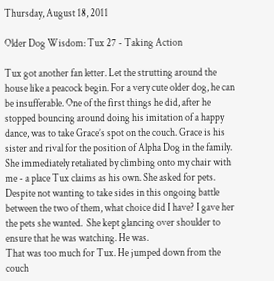Thursday, August 18, 2011

Older Dog Wisdom: Tux 27 - Taking Action

Tux got another fan letter. Let the strutting around the
house like a peacock begin. For a very cute older dog, he can be insufferable. One of the first things he did, after he stopped bouncing around doing his imitation of a happy dance, was to take Grace’s spot on the couch. Grace is his sister and rival for the position of Alpha Dog in the family. She immediately retaliated by climbing onto my chair with me - a place Tux claims as his own. She asked for pets. Despite not wanting to take sides in this ongoing battle between the two of them, what choice did I have? I gave her the pets she wanted.  She kept glancing over shoulder to ensure that he was watching. He was.
That was too much for Tux. He jumped down from the couch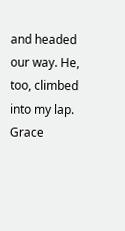and headed our way. He, too, climbed into my lap. Grace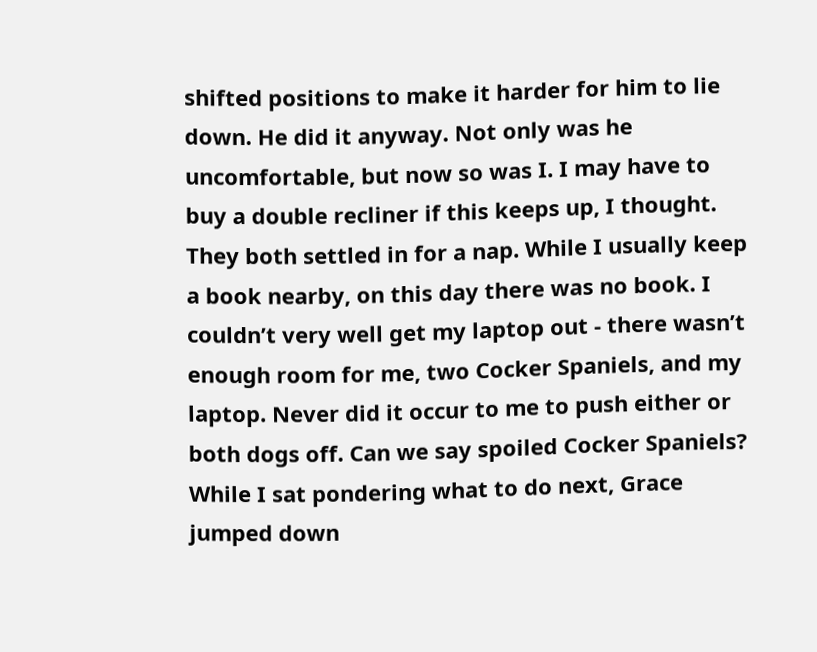shifted positions to make it harder for him to lie down. He did it anyway. Not only was he uncomfortable, but now so was I. I may have to buy a double recliner if this keeps up, I thought. They both settled in for a nap. While I usually keep a book nearby, on this day there was no book. I couldn’t very well get my laptop out - there wasn’t enough room for me, two Cocker Spaniels, and my laptop. Never did it occur to me to push either or both dogs off. Can we say spoiled Cocker Spaniels?
While I sat pondering what to do next, Grace jumped down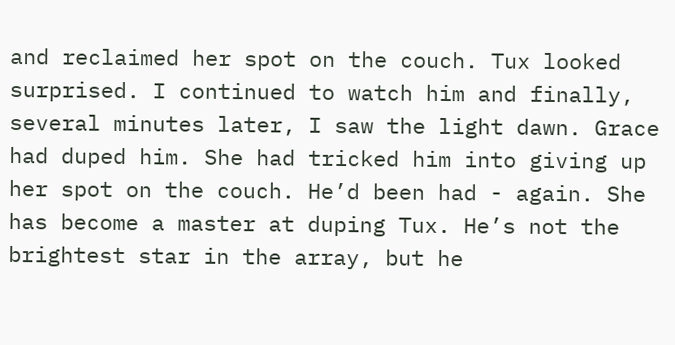and reclaimed her spot on the couch. Tux looked surprised. I continued to watch him and finally, several minutes later, I saw the light dawn. Grace had duped him. She had tricked him into giving up her spot on the couch. He’d been had - again. She has become a master at duping Tux. He’s not the brightest star in the array, but he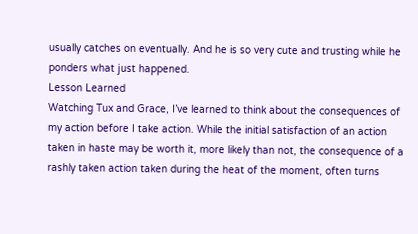usually catches on eventually. And he is so very cute and trusting while he ponders what just happened.
Lesson Learned
Watching Tux and Grace, I’ve learned to think about the consequences of my action before I take action. While the initial satisfaction of an action taken in haste may be worth it, more likely than not, the consequence of a rashly taken action taken during the heat of the moment, often turns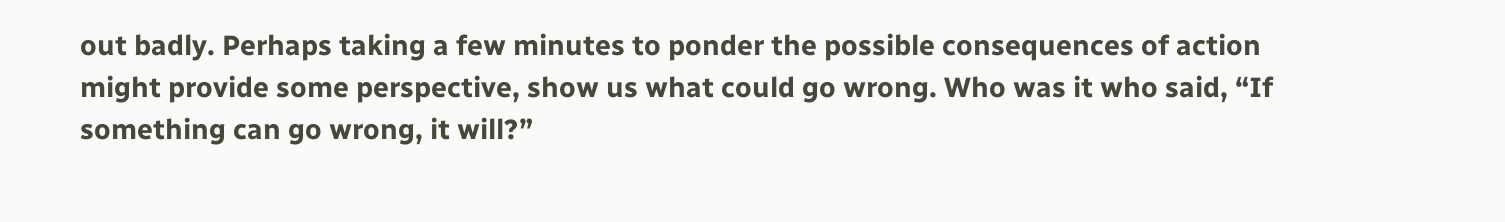out badly. Perhaps taking a few minutes to ponder the possible consequences of action might provide some perspective, show us what could go wrong. Who was it who said, “If something can go wrong, it will?”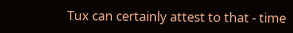Tux can certainly attest to that - time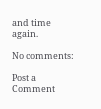and time again.

No comments:

Post a Comment